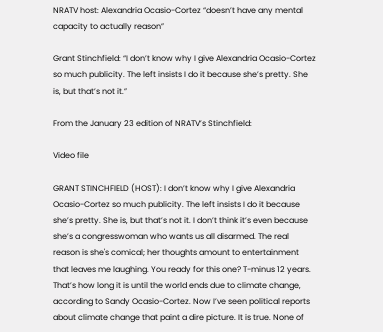NRATV host: Alexandria Ocasio-Cortez “doesn’t have any mental capacity to actually reason”

Grant Stinchfield: “I don’t know why I give Alexandria Ocasio-Cortez so much publicity. The left insists I do it because she’s pretty. She is, but that’s not it.”

From the January 23 edition of NRATV’s Stinchfield:

Video file

GRANT STINCHFIELD (HOST): I don’t know why I give Alexandria Ocasio-Cortez so much publicity. The left insists I do it because she’s pretty. She is, but that’s not it. I don’t think it’s even because she’s a congresswoman who wants us all disarmed. The real reason is she's comical; her thoughts amount to entertainment that leaves me laughing. You ready for this one? T-minus 12 years. That’s how long it is until the world ends due to climate change, according to Sandy Ocasio-Cortez. Now I’ve seen political reports about climate change that paint a dire picture. It is true. None of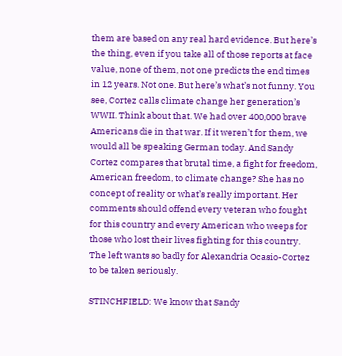them are based on any real hard evidence. But here’s the thing, even if you take all of those reports at face value, none of them, not one predicts the end times in 12 years. Not one. But here’s what’s not funny. You see, Cortez calls climate change her generation’s WWII. Think about that. We had over 400,000 brave Americans die in that war. If it weren’t for them, we would all be speaking German today. And Sandy Cortez compares that brutal time, a fight for freedom, American freedom, to climate change? She has no concept of reality or what’s really important. Her comments should offend every veteran who fought for this country and every American who weeps for those who lost their lives fighting for this country. The left wants so badly for Alexandria Ocasio-Cortez to be taken seriously.

STINCHFIELD: We know that Sandy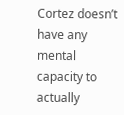Cortez doesn’t have any mental capacity to actually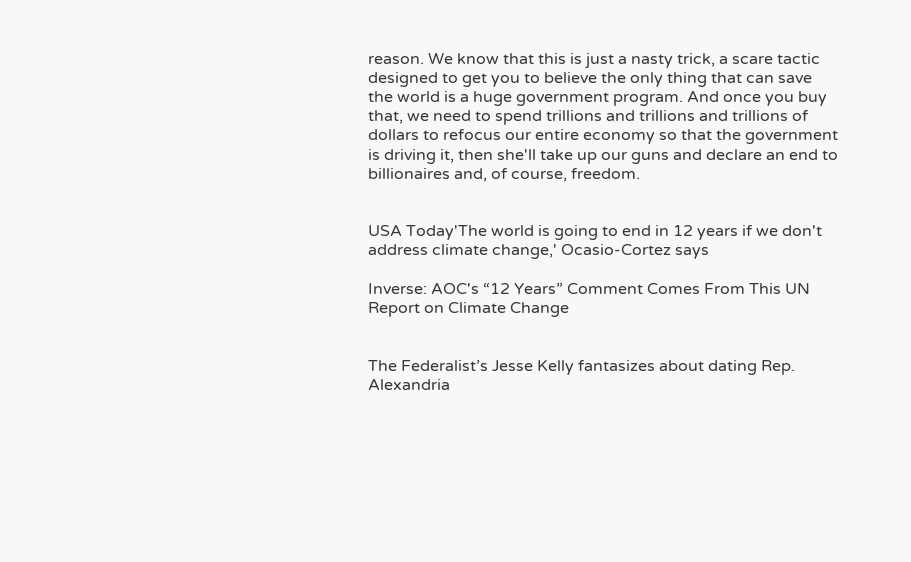reason. We know that this is just a nasty trick, a scare tactic designed to get you to believe the only thing that can save the world is a huge government program. And once you buy that, we need to spend trillions and trillions and trillions of dollars to refocus our entire economy so that the government is driving it, then she'll take up our guns and declare an end to billionaires and, of course, freedom.


USA Today'The world is going to end in 12 years if we don't address climate change,' Ocasio-Cortez says

Inverse: AOC's “12 Years” Comment Comes From This UN Report on Climate Change


The Federalist’s Jesse Kelly fantasizes about dating Rep. Alexandria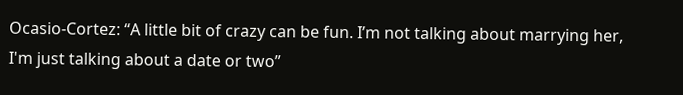Ocasio-Cortez: “A little bit of crazy can be fun. I’m not talking about marrying her, I'm just talking about a date or two”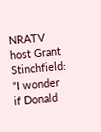NRATV host Grant Stinchfield: “I wonder if Donald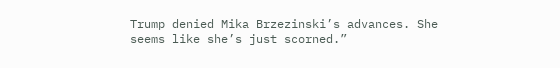Trump denied Mika Brzezinski’s advances. She seems like she’s just scorned.”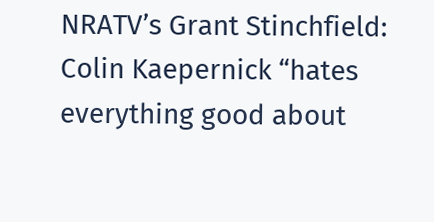NRATV’s Grant Stinchfield: Colin Kaepernick “hates everything good about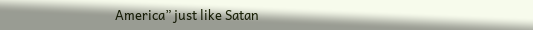America” just like Satan